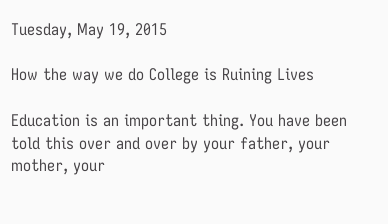Tuesday, May 19, 2015

How the way we do College is Ruining Lives

Education is an important thing. You have been told this over and over by your father, your mother, your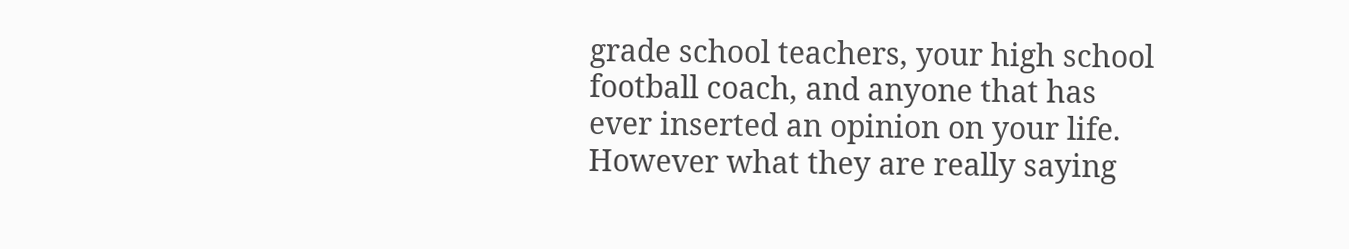grade school teachers, your high school football coach, and anyone that has ever inserted an opinion on your life. However what they are really saying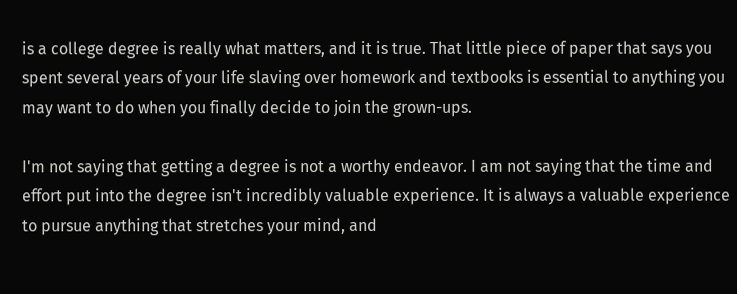is a college degree is really what matters, and it is true. That little piece of paper that says you spent several years of your life slaving over homework and textbooks is essential to anything you may want to do when you finally decide to join the grown-ups.

I'm not saying that getting a degree is not a worthy endeavor. I am not saying that the time and effort put into the degree isn't incredibly valuable experience. It is always a valuable experience to pursue anything that stretches your mind, and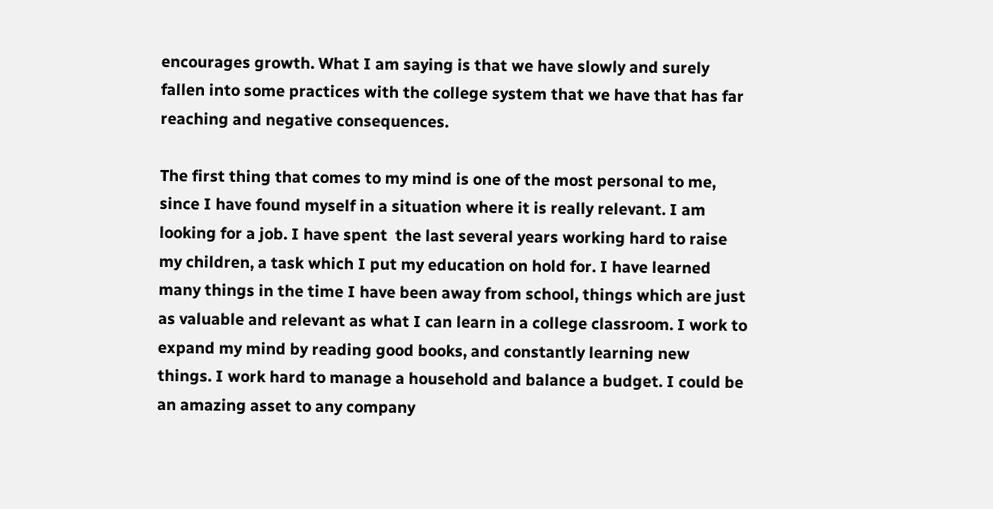encourages growth. What I am saying is that we have slowly and surely fallen into some practices with the college system that we have that has far reaching and negative consequences.

The first thing that comes to my mind is one of the most personal to me, since I have found myself in a situation where it is really relevant. I am looking for a job. I have spent  the last several years working hard to raise my children, a task which I put my education on hold for. I have learned many things in the time I have been away from school, things which are just as valuable and relevant as what I can learn in a college classroom. I work to expand my mind by reading good books, and constantly learning new things. I work hard to manage a household and balance a budget. I could be an amazing asset to any company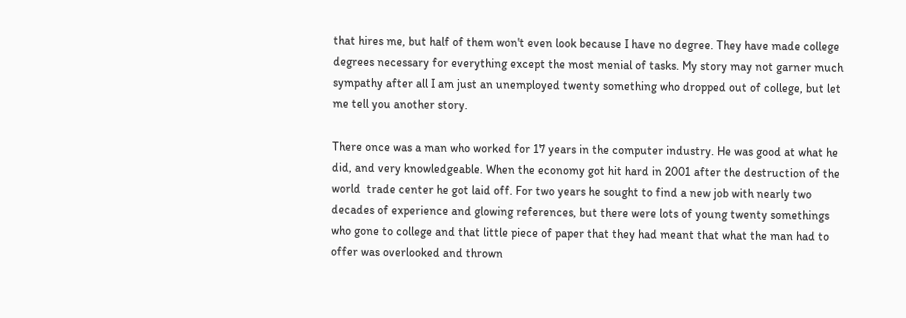that hires me, but half of them won't even look because I have no degree. They have made college degrees necessary for everything except the most menial of tasks. My story may not garner much sympathy after all I am just an unemployed twenty something who dropped out of college, but let me tell you another story.

There once was a man who worked for 17 years in the computer industry. He was good at what he did, and very knowledgeable. When the economy got hit hard in 2001 after the destruction of the world  trade center he got laid off. For two years he sought to find a new job with nearly two decades of experience and glowing references, but there were lots of young twenty somethings who gone to college and that little piece of paper that they had meant that what the man had to offer was overlooked and thrown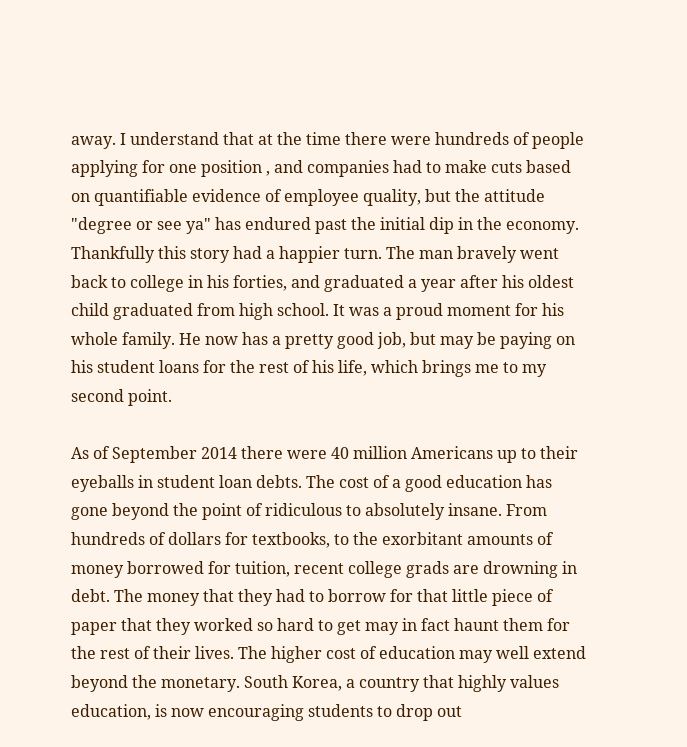away. I understand that at the time there were hundreds of people applying for one position , and companies had to make cuts based on quantifiable evidence of employee quality, but the attitude "degree or see ya" has endured past the initial dip in the economy. Thankfully this story had a happier turn. The man bravely went back to college in his forties, and graduated a year after his oldest child graduated from high school. It was a proud moment for his whole family. He now has a pretty good job, but may be paying on his student loans for the rest of his life, which brings me to my second point.

As of September 2014 there were 40 million Americans up to their eyeballs in student loan debts. The cost of a good education has gone beyond the point of ridiculous to absolutely insane. From hundreds of dollars for textbooks, to the exorbitant amounts of money borrowed for tuition, recent college grads are drowning in debt. The money that they had to borrow for that little piece of paper that they worked so hard to get may in fact haunt them for the rest of their lives. The higher cost of education may well extend beyond the monetary. South Korea, a country that highly values education, is now encouraging students to drop out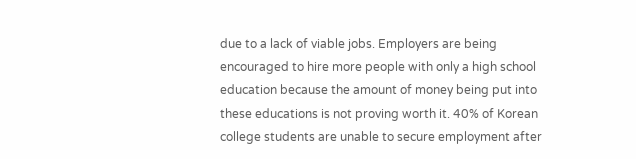due to a lack of viable jobs. Employers are being encouraged to hire more people with only a high school education because the amount of money being put into these educations is not proving worth it. 40% of Korean college students are unable to secure employment after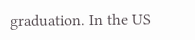graduation. In the US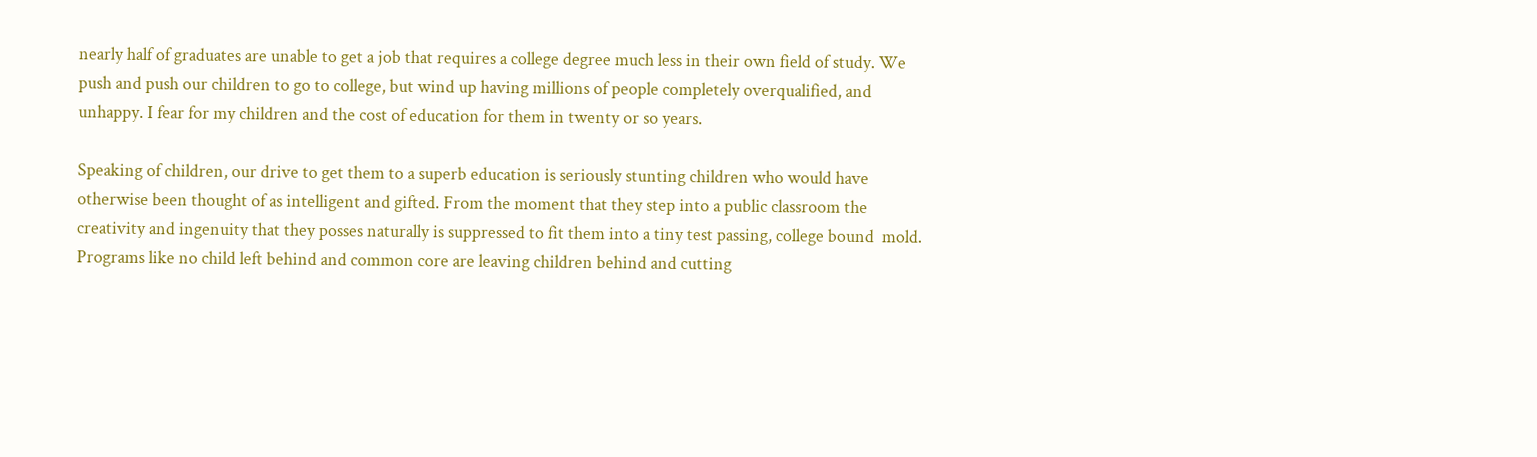nearly half of graduates are unable to get a job that requires a college degree much less in their own field of study. We push and push our children to go to college, but wind up having millions of people completely overqualified, and unhappy. I fear for my children and the cost of education for them in twenty or so years.

Speaking of children, our drive to get them to a superb education is seriously stunting children who would have otherwise been thought of as intelligent and gifted. From the moment that they step into a public classroom the creativity and ingenuity that they posses naturally is suppressed to fit them into a tiny test passing, college bound  mold. Programs like no child left behind and common core are leaving children behind and cutting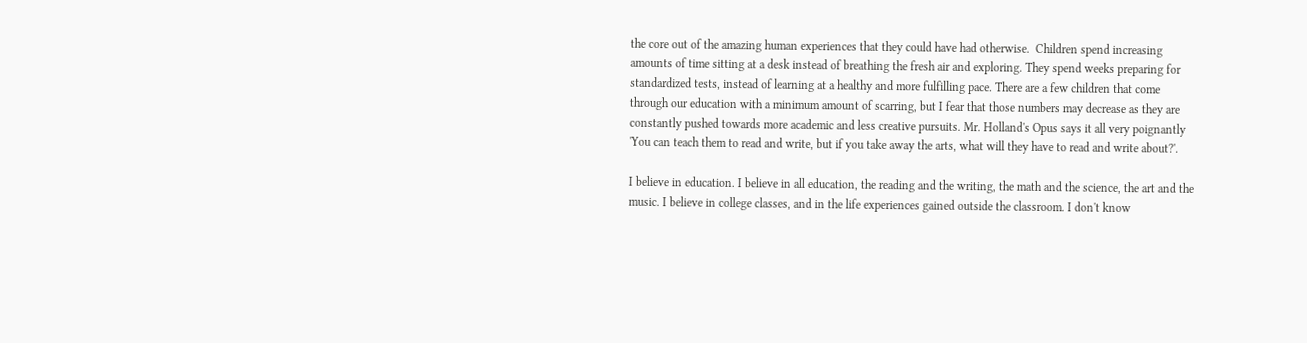the core out of the amazing human experiences that they could have had otherwise.  Children spend increasing amounts of time sitting at a desk instead of breathing the fresh air and exploring. They spend weeks preparing for standardized tests, instead of learning at a healthy and more fulfilling pace. There are a few children that come through our education with a minimum amount of scarring, but I fear that those numbers may decrease as they are constantly pushed towards more academic and less creative pursuits. Mr. Holland's Opus says it all very poignantly  'You can teach them to read and write, but if you take away the arts, what will they have to read and write about?'.

I believe in education. I believe in all education, the reading and the writing, the math and the science, the art and the music. I believe in college classes, and in the life experiences gained outside the classroom. I don't know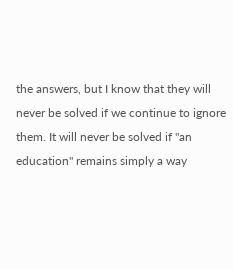the answers, but I know that they will never be solved if we continue to ignore them. It will never be solved if "an education" remains simply a way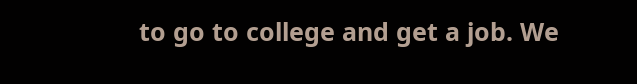to go to college and get a job. We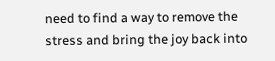need to find a way to remove the stress and bring the joy back into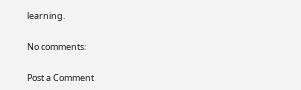learning.

No comments:

Post a Comment